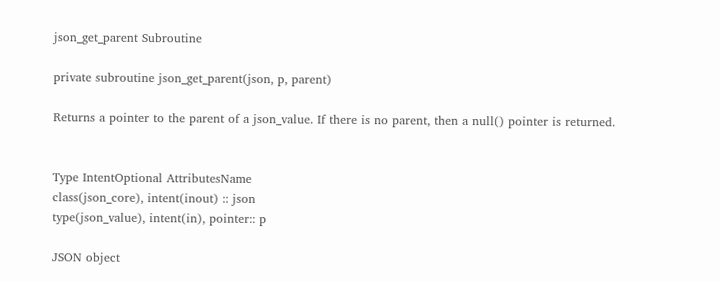json_get_parent Subroutine

private subroutine json_get_parent(json, p, parent)

Returns a pointer to the parent of a json_value. If there is no parent, then a null() pointer is returned.


Type IntentOptional AttributesName
class(json_core), intent(inout) :: json
type(json_value), intent(in), pointer:: p

JSON object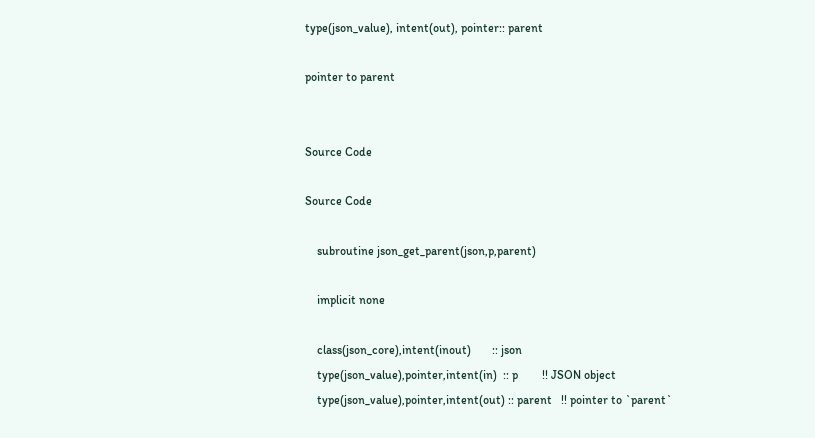type(json_value), intent(out), pointer:: parent

pointer to parent


Source Code

Source Code

    subroutine json_get_parent(json,p,parent)

    implicit none

    class(json_core),intent(inout)       :: json
    type(json_value),pointer,intent(in)  :: p        !! JSON object
    type(json_value),pointer,intent(out) :: parent   !! pointer to `parent`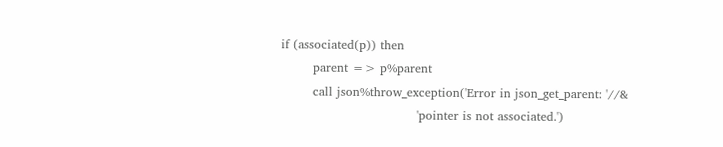if (associated(p)) then
        parent => p%parent
        call json%throw_exception('Error in json_get_parent: '//&
                                  'pointer is not associated.')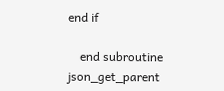end if

    end subroutine json_get_parent